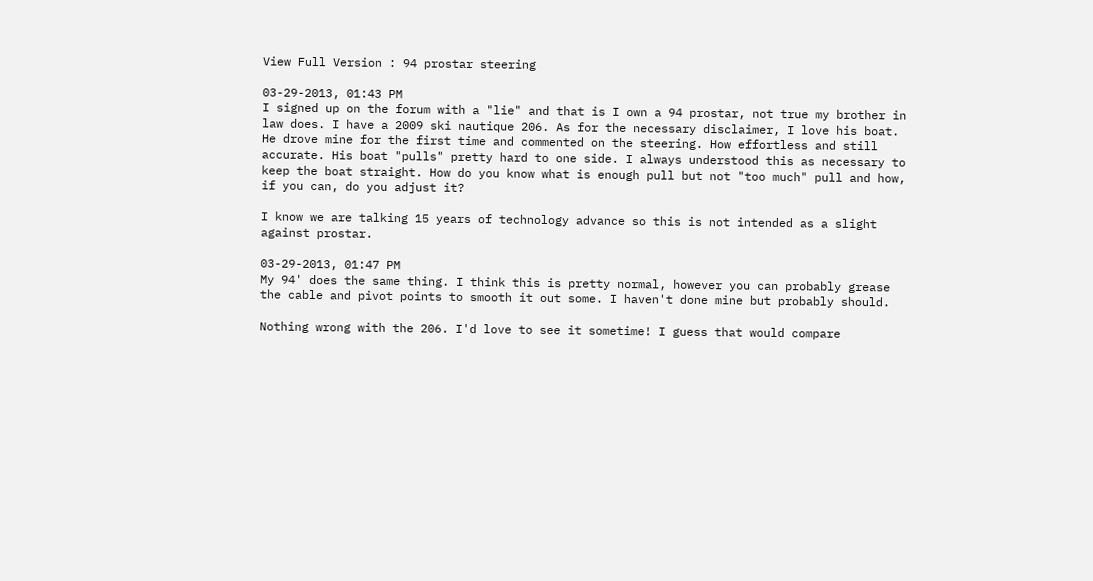View Full Version : 94 prostar steering

03-29-2013, 01:43 PM
I signed up on the forum with a "lie" and that is I own a 94 prostar, not true my brother in law does. I have a 2009 ski nautique 206. As for the necessary disclaimer, I love his boat. He drove mine for the first time and commented on the steering. How effortless and still accurate. His boat "pulls" pretty hard to one side. I always understood this as necessary to keep the boat straight. How do you know what is enough pull but not "too much" pull and how, if you can, do you adjust it?

I know we are talking 15 years of technology advance so this is not intended as a slight against prostar.

03-29-2013, 01:47 PM
My 94' does the same thing. I think this is pretty normal, however you can probably grease the cable and pivot points to smooth it out some. I haven't done mine but probably should.

Nothing wrong with the 206. I'd love to see it sometime! I guess that would compare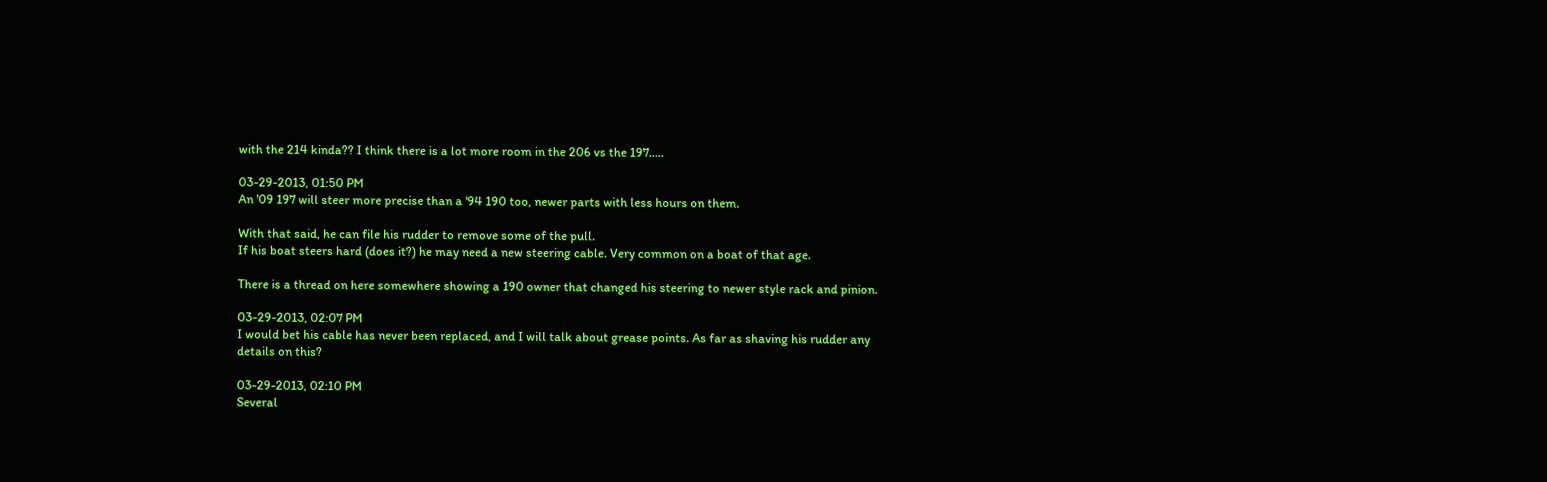with the 214 kinda?? I think there is a lot more room in the 206 vs the 197.....

03-29-2013, 01:50 PM
An '09 197 will steer more precise than a '94 190 too, newer parts with less hours on them.

With that said, he can file his rudder to remove some of the pull.
If his boat steers hard (does it?) he may need a new steering cable. Very common on a boat of that age.

There is a thread on here somewhere showing a 190 owner that changed his steering to newer style rack and pinion.

03-29-2013, 02:07 PM
I would bet his cable has never been replaced, and I will talk about grease points. As far as shaving his rudder any details on this?

03-29-2013, 02:10 PM
Several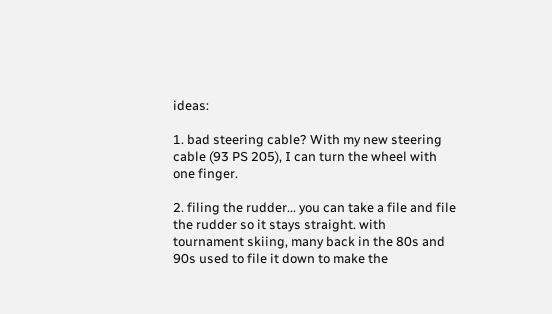ideas:

1. bad steering cable? With my new steering cable (93 PS 205), I can turn the wheel with one finger.

2. filing the rudder... you can take a file and file the rudder so it stays straight. with tournament skiing, many back in the 80s and 90s used to file it down to make the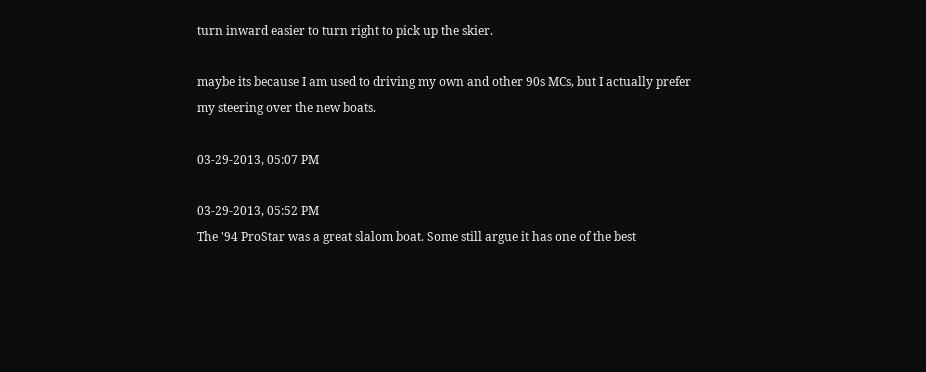turn inward easier to turn right to pick up the skier.

maybe its because I am used to driving my own and other 90s MCs, but I actually prefer my steering over the new boats.

03-29-2013, 05:07 PM

03-29-2013, 05:52 PM
The '94 ProStar was a great slalom boat. Some still argue it has one of the best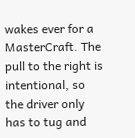wakes ever for a MasterCraft. The pull to the right is intentional, so the driver only has to tug and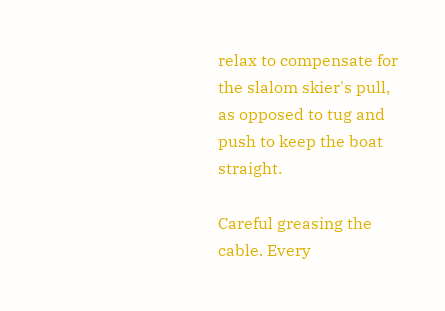relax to compensate for the slalom skier's pull, as opposed to tug and push to keep the boat straight.

Careful greasing the cable. Every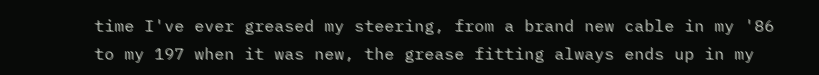time I've ever greased my steering, from a brand new cable in my '86 to my 197 when it was new, the grease fitting always ends up in my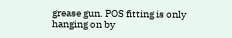grease gun. POS fitting is only hanging on by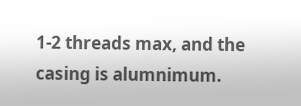1-2 threads max, and the casing is alumnimum.